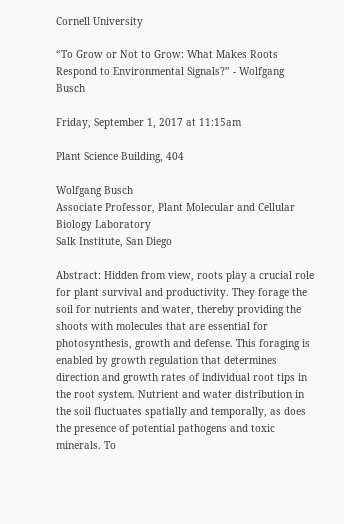Cornell University

“To Grow or Not to Grow: What Makes Roots Respond to Environmental Signals?” - Wolfgang Busch

Friday, September 1, 2017 at 11:15am

Plant Science Building, 404

Wolfgang Busch
Associate Professor, Plant Molecular and Cellular Biology Laboratory
Salk Institute, San Diego

Abstract: Hidden from view, roots play a crucial role for plant survival and productivity. They forage the soil for nutrients and water, thereby providing the shoots with molecules that are essential for photosynthesis, growth and defense. This foraging is enabled by growth regulation that determines direction and growth rates of individual root tips in the root system. Nutrient and water distribution in the soil fluctuates spatially and temporally, as does the presence of potential pathogens and toxic minerals. To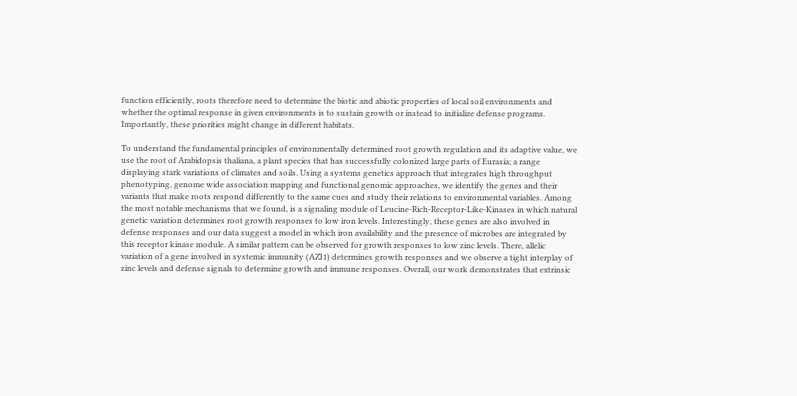function efficiently, roots therefore need to determine the biotic and abiotic properties of local soil environments and whether the optimal response in given environments is to sustain growth or instead to initialize defense programs. Importantly, these priorities might change in different habitats.

To understand the fundamental principles of environmentally determined root growth regulation and its adaptive value, we use the root of Arabidopsis thaliana, a plant species that has successfully colonized large parts of Eurasia; a range displaying stark variations of climates and soils. Using a systems genetics approach that integrates high throughput phenotyping, genome wide association mapping and functional genomic approaches, we identify the genes and their variants that make roots respond differently to the same cues and study their relations to environmental variables. Among the most notable mechanisms that we found, is a signaling module of Leucine-Rich-Receptor-Like-Kinases in which natural genetic variation determines root growth responses to low iron levels. Interestingly, these genes are also involved in defense responses and our data suggest a model in which iron availability and the presence of microbes are integrated by this receptor kinase module. A similar pattern can be observed for growth responses to low zinc levels. There, allelic variation of a gene involved in systemic immunity (AZI1) determines growth responses and we observe a tight interplay of zinc levels and defense signals to determine growth and immune responses. Overall, our work demonstrates that extrinsic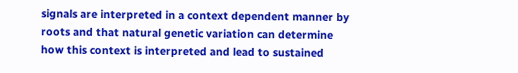signals are interpreted in a context dependent manner by roots and that natural genetic variation can determine how this context is interpreted and lead to sustained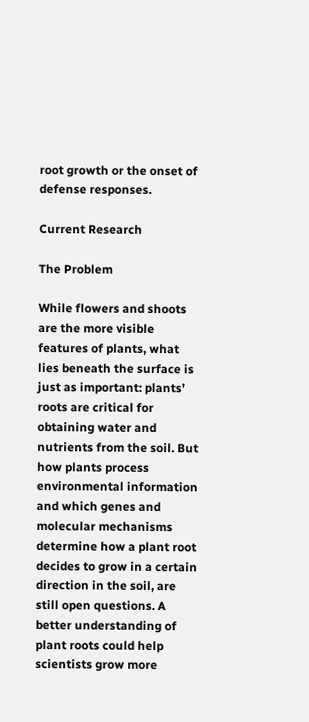root growth or the onset of defense responses.

Current Research

The Problem

While flowers and shoots are the more visible features of plants, what lies beneath the surface is just as important: plants’ roots are critical for obtaining water and nutrients from the soil. But how plants process environmental information and which genes and molecular mechanisms determine how a plant root decides to grow in a certain direction in the soil, are still open questions. A better understanding of plant roots could help scientists grow more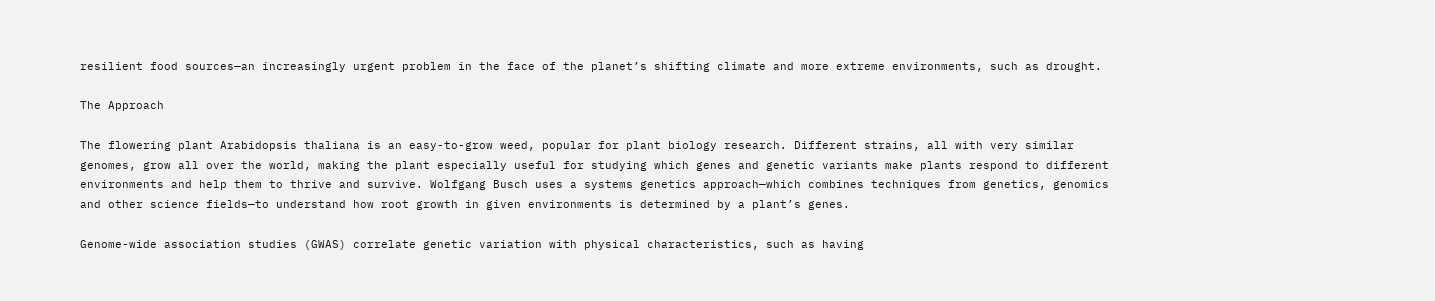resilient food sources—an increasingly urgent problem in the face of the planet’s shifting climate and more extreme environments, such as drought.

The Approach

The flowering plant Arabidopsis thaliana is an easy-to-grow weed, popular for plant biology research. Different strains, all with very similar genomes, grow all over the world, making the plant especially useful for studying which genes and genetic variants make plants respond to different environments and help them to thrive and survive. Wolfgang Busch uses a systems genetics approach—which combines techniques from genetics, genomics and other science fields—to understand how root growth in given environments is determined by a plant’s genes.

Genome-wide association studies (GWAS) correlate genetic variation with physical characteristics, such as having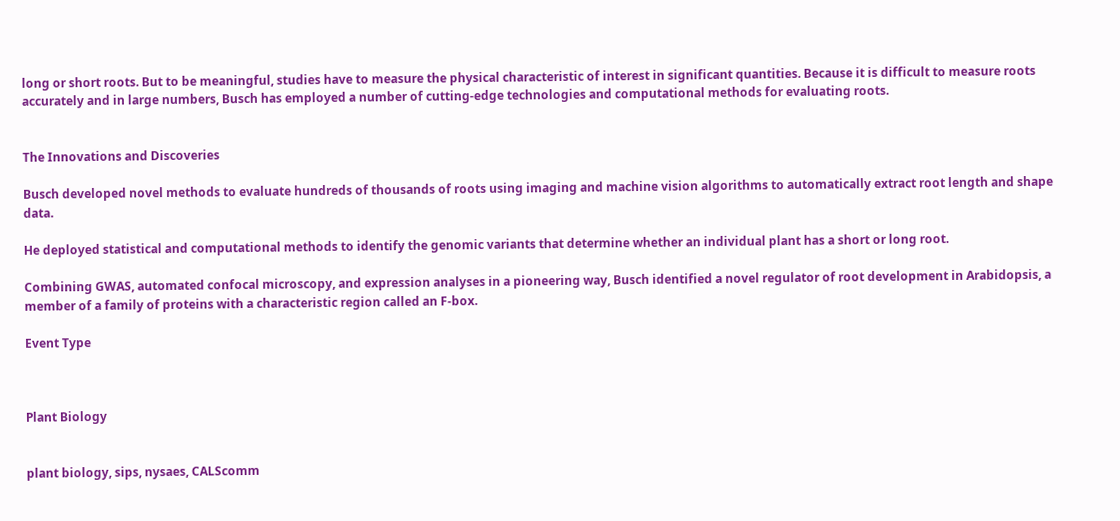long or short roots. But to be meaningful, studies have to measure the physical characteristic of interest in significant quantities. Because it is difficult to measure roots accurately and in large numbers, Busch has employed a number of cutting-edge technologies and computational methods for evaluating roots.


The Innovations and Discoveries

Busch developed novel methods to evaluate hundreds of thousands of roots using imaging and machine vision algorithms to automatically extract root length and shape data.

He deployed statistical and computational methods to identify the genomic variants that determine whether an individual plant has a short or long root.

Combining GWAS, automated confocal microscopy, and expression analyses in a pioneering way, Busch identified a novel regulator of root development in Arabidopsis, a member of a family of proteins with a characteristic region called an F-box.

Event Type



Plant Biology


plant biology, sips, nysaes, CALScomm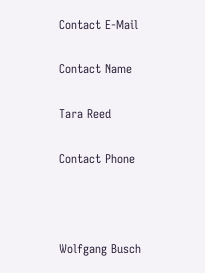Contact E-Mail

Contact Name

Tara Reed

Contact Phone



Wolfgang Busch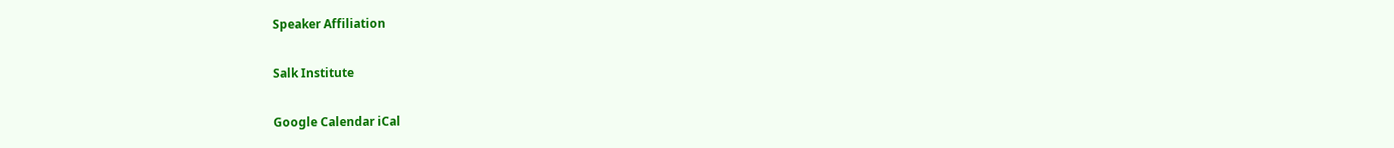Speaker Affiliation

Salk Institute

Google Calendar iCal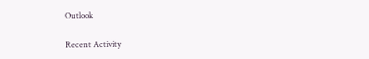Outlook

Recent Activity